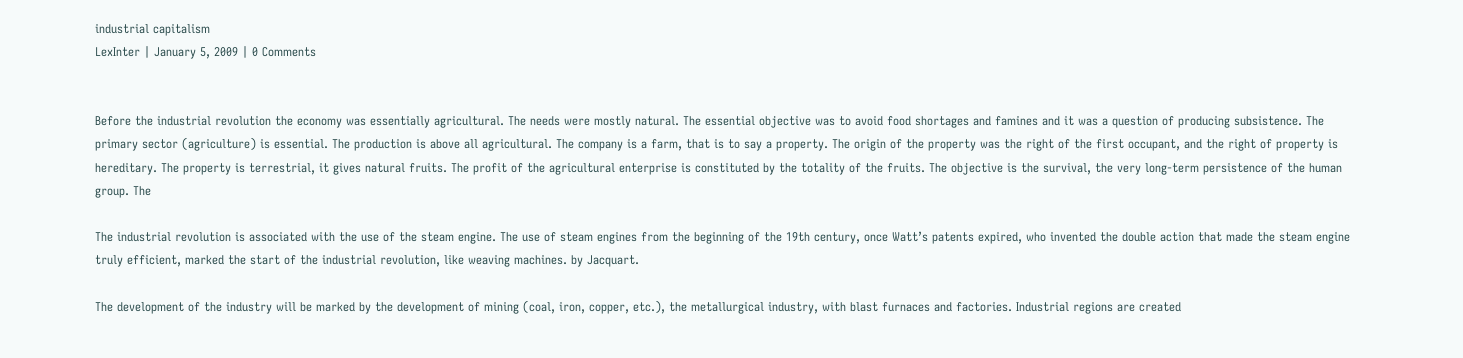industrial capitalism
LexInter | January 5, 2009 | 0 Comments


Before the industrial revolution the economy was essentially agricultural. The needs were mostly natural. The essential objective was to avoid food shortages and famines and it was a question of producing subsistence. The primary sector (agriculture) is essential. The production is above all agricultural. The company is a farm, that is to say a property. The origin of the property was the right of the first occupant, and the right of property is hereditary. The property is terrestrial, it gives natural fruits. The profit of the agricultural enterprise is constituted by the totality of the fruits. The objective is the survival, the very long-term persistence of the human group. The

The industrial revolution is associated with the use of the steam engine. The use of steam engines from the beginning of the 19th century, once Watt’s patents expired, who invented the double action that made the steam engine truly efficient, marked the start of the industrial revolution, like weaving machines. by Jacquart.

The development of the industry will be marked by the development of mining (coal, iron, copper, etc.), the metallurgical industry, with blast furnaces and factories. Industrial regions are created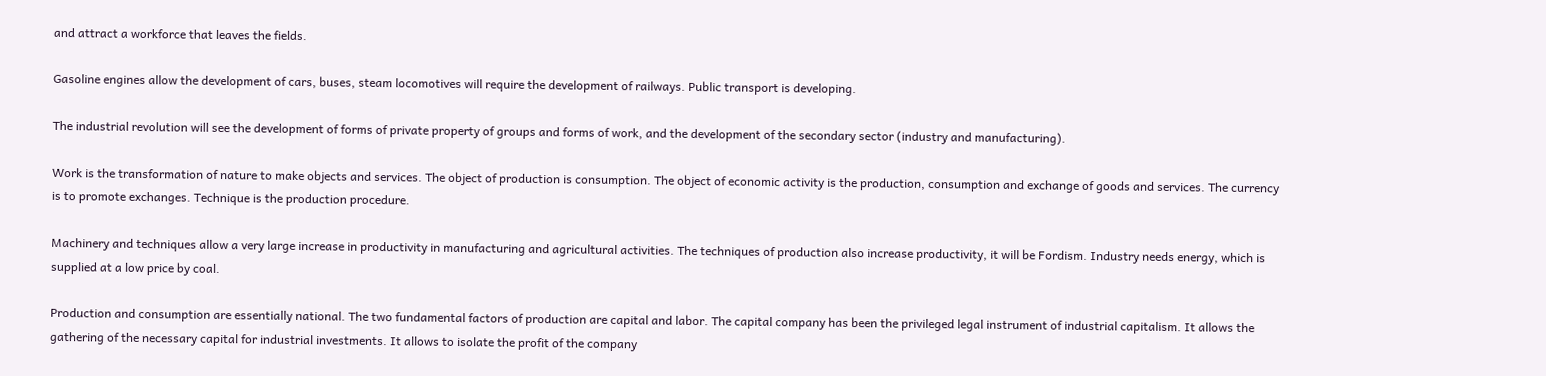and attract a workforce that leaves the fields.

Gasoline engines allow the development of cars, buses, steam locomotives will require the development of railways. Public transport is developing.

The industrial revolution will see the development of forms of private property of groups and forms of work, and the development of the secondary sector (industry and manufacturing).

Work is the transformation of nature to make objects and services. The object of production is consumption. The object of economic activity is the production, consumption and exchange of goods and services. The currency is to promote exchanges. Technique is the production procedure.

Machinery and techniques allow a very large increase in productivity in manufacturing and agricultural activities. The techniques of production also increase productivity, it will be Fordism. Industry needs energy, which is supplied at a low price by coal.

Production and consumption are essentially national. The two fundamental factors of production are capital and labor. The capital company has been the privileged legal instrument of industrial capitalism. It allows the gathering of the necessary capital for industrial investments. It allows to isolate the profit of the company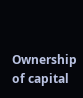Ownership of capital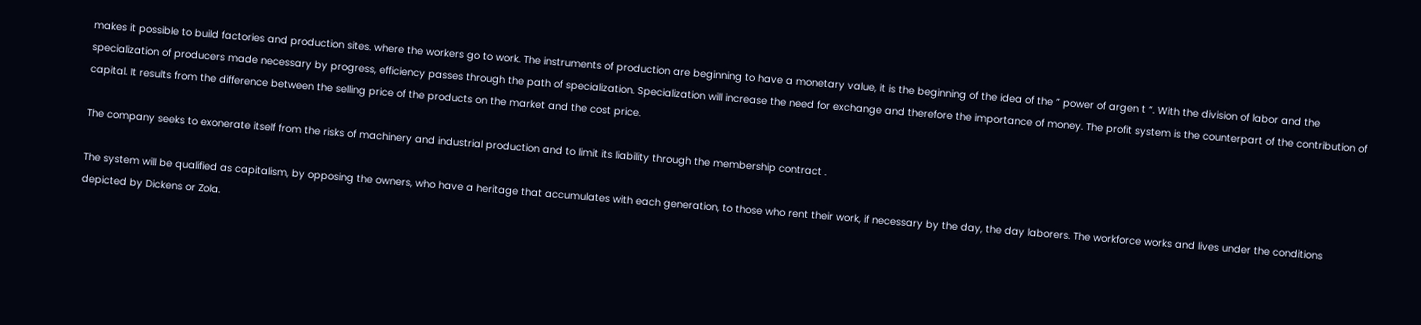makes it possible to build factories and production sites. where the workers go to work. The instruments of production are beginning to have a monetary value, it is the beginning of the idea of the ” power of argen t “. With the division of labor and the specialization of producers made necessary by progress, efficiency passes through the path of specialization. Specialization will increase the need for exchange and therefore the importance of money. The profit system is the counterpart of the contribution of capital. It results from the difference between the selling price of the products on the market and the cost price.

The company seeks to exonerate itself from the risks of machinery and industrial production and to limit its liability through the membership contract .

The system will be qualified as capitalism, by opposing the owners, who have a heritage that accumulates with each generation, to those who rent their work, if necessary by the day, the day laborers. The workforce works and lives under the conditions depicted by Dickens or Zola.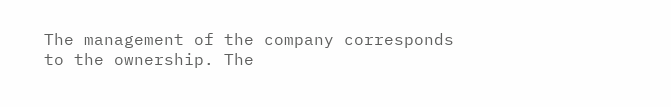The management of the company corresponds to the ownership. The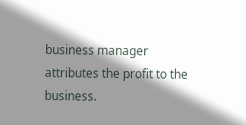business manager attributes the profit to the business.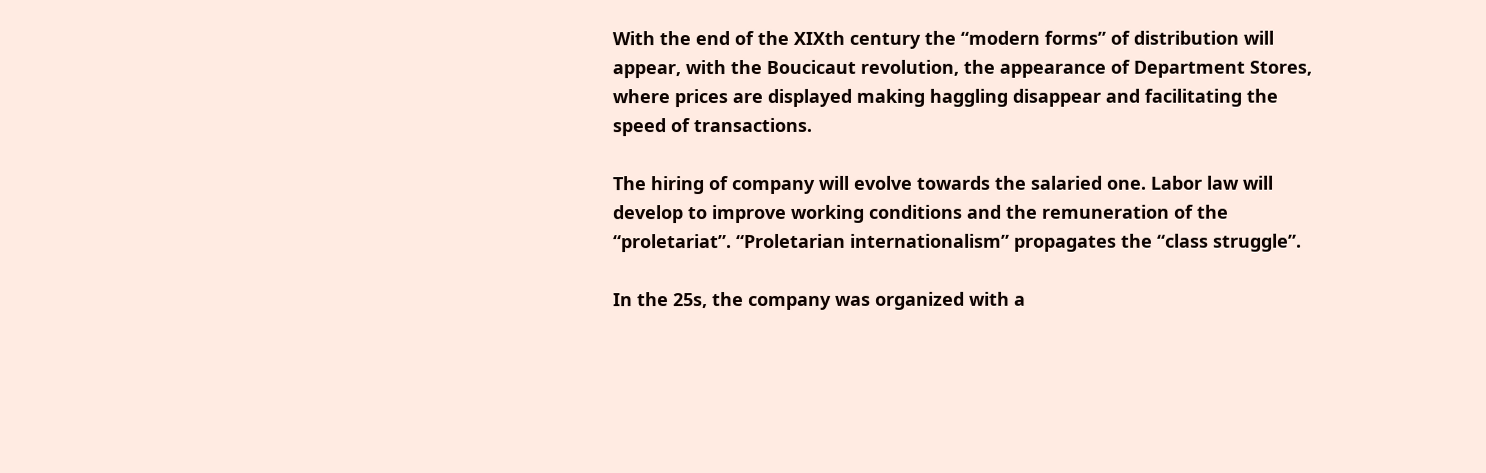With the end of the XIXth century the “modern forms” of distribution will appear, with the Boucicaut revolution, the appearance of Department Stores, where prices are displayed making haggling disappear and facilitating the speed of transactions.

The hiring of company will evolve towards the salaried one. Labor law will develop to improve working conditions and the remuneration of the “proletariat”. “Proletarian internationalism” propagates the “class struggle”.

In the 25s, the company was organized with a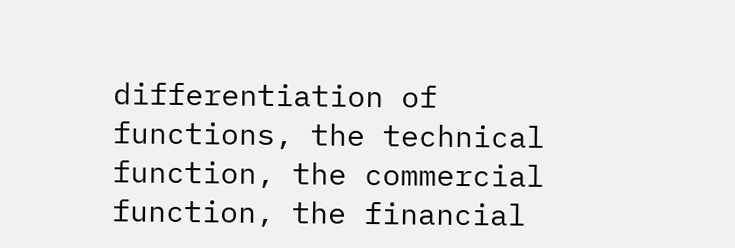differentiation of functions, the technical function, the commercial function, the financial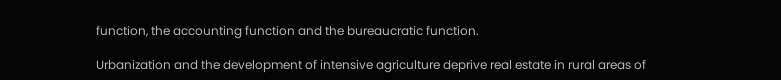function, the accounting function and the bureaucratic function.

Urbanization and the development of intensive agriculture deprive real estate in rural areas of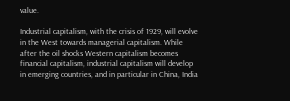value.

Industrial capitalism, with the crisis of 1929, will evolve in the West towards managerial capitalism. While after the oil shocks Western capitalism becomes financial capitalism, industrial capitalism will develop in emerging countries, and in particular in China, India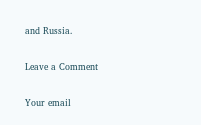and Russia.

Leave a Comment

Your email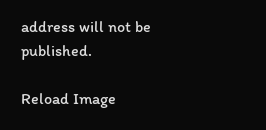address will not be published.

Reload Image